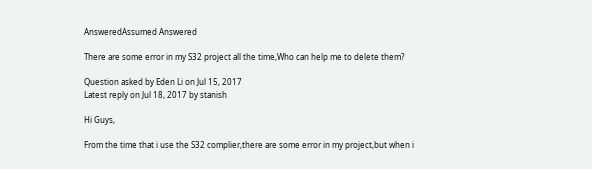AnsweredAssumed Answered

There are some error in my S32 project all the time,Who can help me to delete them?

Question asked by Eden Li on Jul 15, 2017
Latest reply on Jul 18, 2017 by stanish

Hi Guys,

From the time that i use the S32 complier,there are some error in my project,but when i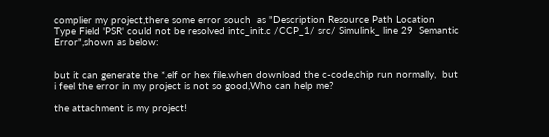complier my project,there some error souch  as "Description Resource Path Location Type Field 'PSR' could not be resolved intc_init.c /CCP_1/ src/ Simulink_ line 29  Semantic Error",shown as below:


but it can generate the *.elf or hex file.when download the c-code,chip run normally,  but i feel the error in my project is not so good,Who can help me?

the attachment is my project!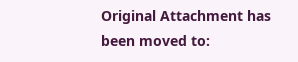Original Attachment has been moved to: